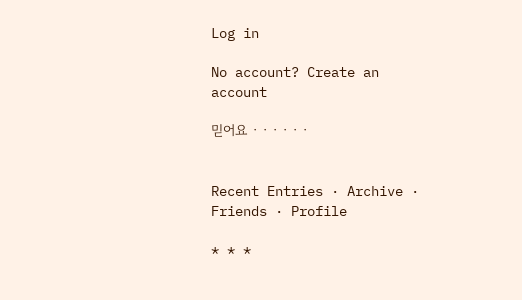Log in

No account? Create an account

믿어요 · · · · · ·


Recent Entries · Archive · Friends · Profile

* * *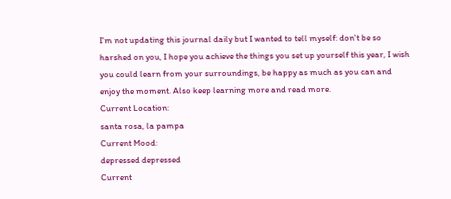I'm not updating this journal daily but I wanted to tell myself: don't be so harshed on you, I hope you achieve the things you set up yourself this year, I wish you could learn from your surroundings, be happy as much as you can and enjoy the moment. Also keep learning more and read more.
Current Location:
santa rosa, la pampa
Current Mood:
depressed depressed
Current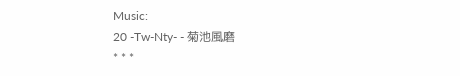Music:
20 -Tw-Nty- - 菊池風磨
* * *